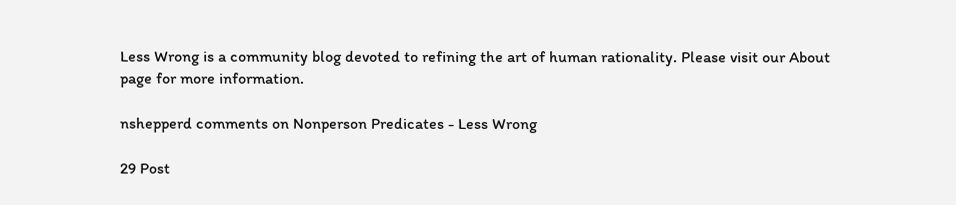Less Wrong is a community blog devoted to refining the art of human rationality. Please visit our About page for more information.

nshepperd comments on Nonperson Predicates - Less Wrong

29 Post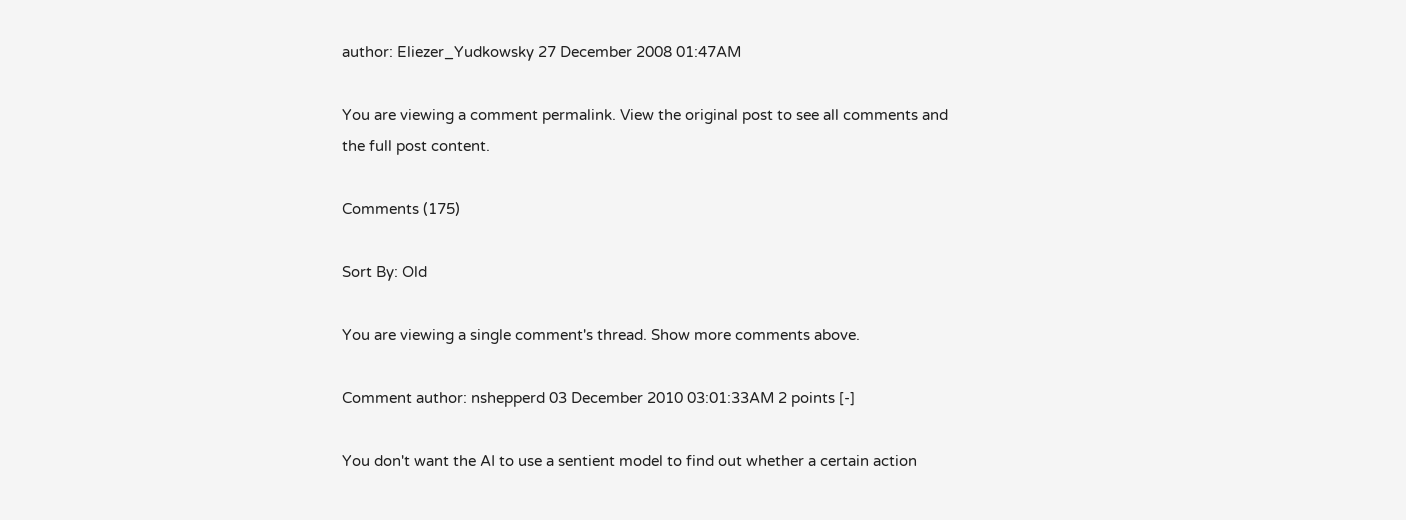author: Eliezer_Yudkowsky 27 December 2008 01:47AM

You are viewing a comment permalink. View the original post to see all comments and the full post content.

Comments (175)

Sort By: Old

You are viewing a single comment's thread. Show more comments above.

Comment author: nshepperd 03 December 2010 03:01:33AM 2 points [-]

You don't want the AI to use a sentient model to find out whether a certain action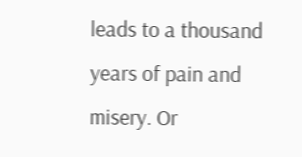leads to a thousand years of pain and misery. Or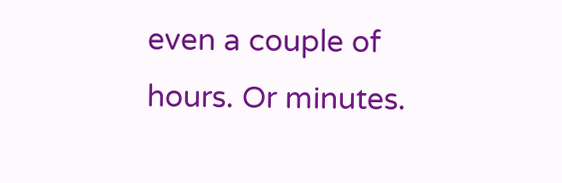even a couple of hours. Or minutes.